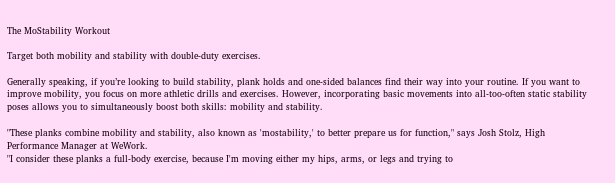The MoStability Workout

Target both mobility and stability with double-duty exercises.

Generally speaking, if you’re looking to build stability, plank holds and one-sided balances find their way into your routine. If you want to improve mobility, you focus on more athletic drills and exercises. However, incorporating basic movements into all-too-often static stability poses allows you to simultaneously boost both skills: mobility and stability.

"These planks combine mobility and stability, also known as 'mostability,' to better prepare us for function," says Josh Stolz, High Performance Manager at WeWork.
"I consider these planks a full-body exercise, because I'm moving either my hips, arms, or legs and trying to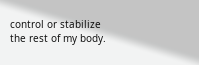control or stabilize the rest of my body.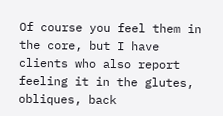Of course you feel them in the core, but I have clients who also report feeling it in the glutes, obliques, back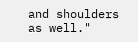and shoulders as well."